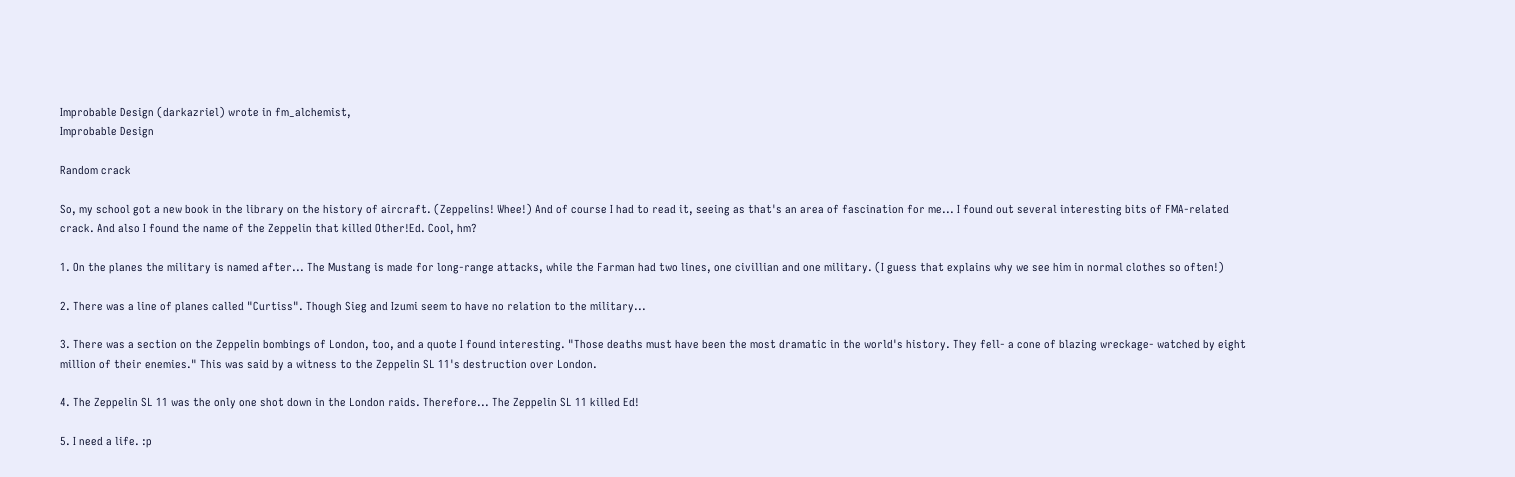Improbable Design (darkazriel) wrote in fm_alchemist,
Improbable Design

Random crack

So, my school got a new book in the library on the history of aircraft. (Zeppelins! Whee!) And of course I had to read it, seeing as that's an area of fascination for me... I found out several interesting bits of FMA-related crack. And also I found the name of the Zeppelin that killed Other!Ed. Cool, hm?

1. On the planes the military is named after... The Mustang is made for long-range attacks, while the Farman had two lines, one civillian and one military. (I guess that explains why we see him in normal clothes so often!)

2. There was a line of planes called "Curtiss". Though Sieg and Izumi seem to have no relation to the military...

3. There was a section on the Zeppelin bombings of London, too, and a quote I found interesting. "Those deaths must have been the most dramatic in the world's history. They fell- a cone of blazing wreckage- watched by eight million of their enemies." This was said by a witness to the Zeppelin SL 11's destruction over London.

4. The Zeppelin SL 11 was the only one shot down in the London raids. Therefore... The Zeppelin SL 11 killed Ed!

5. I need a life. :p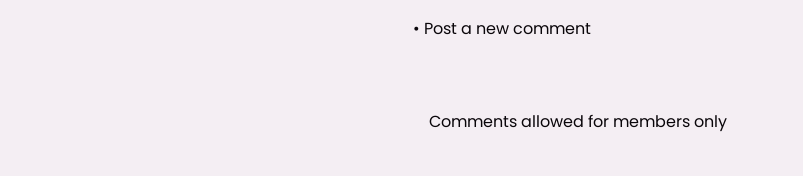• Post a new comment


    Comments allowed for members only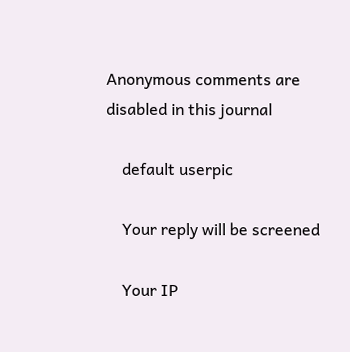Anonymous comments are disabled in this journal

    default userpic

    Your reply will be screened

    Your IP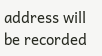address will be recorded